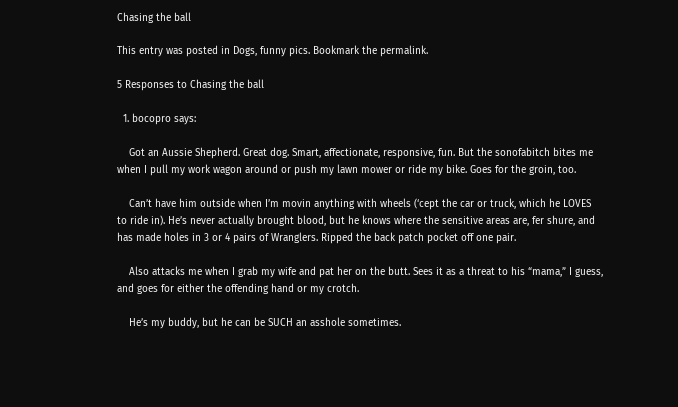Chasing the ball

This entry was posted in Dogs, funny pics. Bookmark the permalink.

5 Responses to Chasing the ball

  1. bocopro says:

    Got an Aussie Shepherd. Great dog. Smart, affectionate, responsive, fun. But the sonofabitch bites me when I pull my work wagon around or push my lawn mower or ride my bike. Goes for the groin, too.

    Can’t have him outside when I’m movin anything with wheels (‘cept the car or truck, which he LOVES to ride in). He’s never actually brought blood, but he knows where the sensitive areas are, fer shure, and has made holes in 3 or 4 pairs of Wranglers. Ripped the back patch pocket off one pair.

    Also attacks me when I grab my wife and pat her on the butt. Sees it as a threat to his “mama,” I guess, and goes for either the offending hand or my crotch.

    He’s my buddy, but he can be SUCH an asshole sometimes.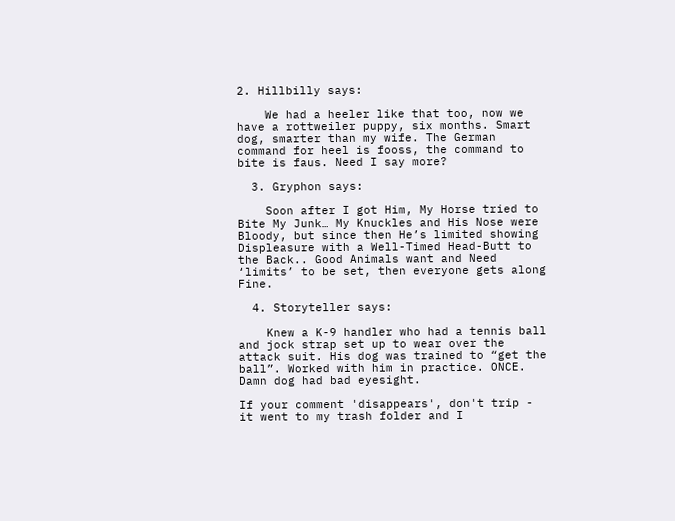2. Hillbilly says:

    We had a heeler like that too, now we have a rottweiler puppy, six months. Smart dog, smarter than my wife. The German command for heel is fooss, the command to bite is faus. Need I say more?

  3. Gryphon says:

    Soon after I got Him, My Horse tried to Bite My Junk… My Knuckles and His Nose were Bloody, but since then He’s limited showing Displeasure with a Well-Timed Head-Butt to the Back.. Good Animals want and Need ‘limits’ to be set, then everyone gets along Fine.

  4. Storyteller says:

    Knew a K-9 handler who had a tennis ball and jock strap set up to wear over the attack suit. His dog was trained to “get the ball”. Worked with him in practice. ONCE. Damn dog had bad eyesight.

If your comment 'disappears', don't trip - it went to my trash folder and I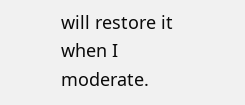will restore it when I moderate.